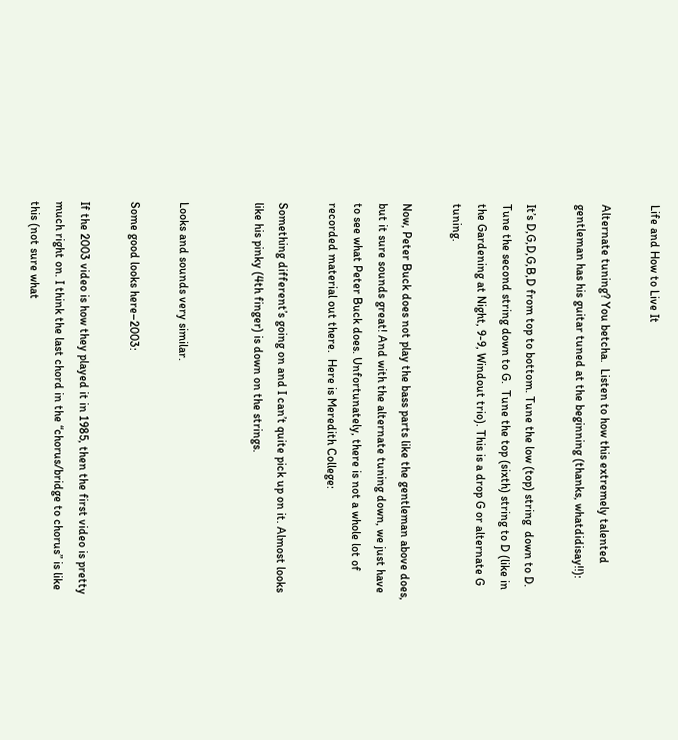Life and How to Live It

Alternate tuning? You betcha.  Listen to how this extremely talented gentleman has his guitar tuned at the beginning (thanks, whatdidisay!!):

It’s D,G,D,G,B,D from top to bottom. Tune the low (top) string  down to D. Tune the second string down to G.  Tune the top (sixth) string to D (like in the Gardening at Night, 9-9, Windout trio). This is a drop G or alternate G tuning.

Now, Peter Buck does not play the bass parts like the gentleman above does, but it sure sounds great! And with the alternate tuning down, we just have to see what Peter Buck does. Unfortunately, there is not a whole lot of recorded material out there.  Here is Meredith College:

Something different’s going on and I can’t quite pick up on it. Almost looks like his pinky (4th finger) is down on the strings.


Looks and sounds very similar.

Some good looks here–2003:

If the 2003 video is how they played it in 1985, then the first video is pretty much right on. I think the last chord in the “chorus/bridge to chorus” is like this (not sure what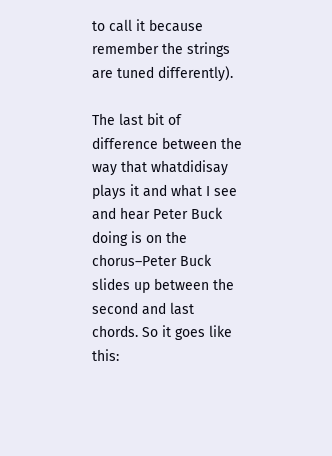to call it because remember the strings are tuned differently).

The last bit of difference between the way that whatdidisay plays it and what I see and hear Peter Buck doing is on the chorus–Peter Buck slides up between the second and last chords. So it goes like this: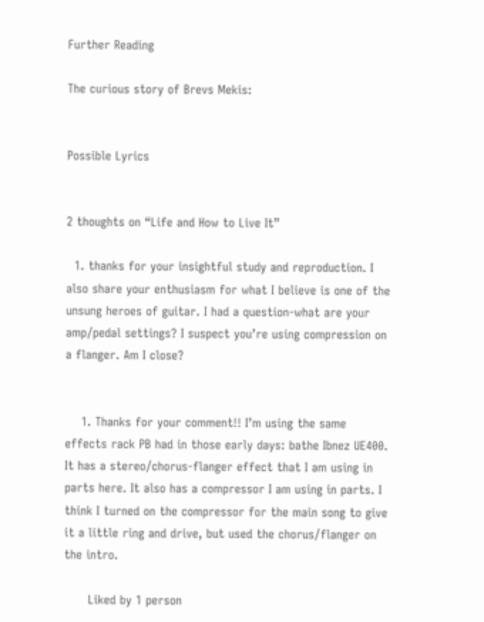Further Reading

The curious story of Brevs Mekis:


Possible Lyrics


2 thoughts on “Life and How to Live It”

  1. thanks for your insightful study and reproduction. I also share your enthusiasm for what I believe is one of the unsung heroes of guitar. I had a question-what are your amp/pedal settings? I suspect you’re using compression on a flanger. Am I close?


    1. Thanks for your comment!! I’m using the same effects rack PB had in those early days: bathe Ibnez UE400. It has a stereo/chorus-flanger effect that I am using in parts here. It also has a compressor I am using in parts. I think I turned on the compressor for the main song to give it a little ring and drive, but used the chorus/flanger on the intro.

      Liked by 1 person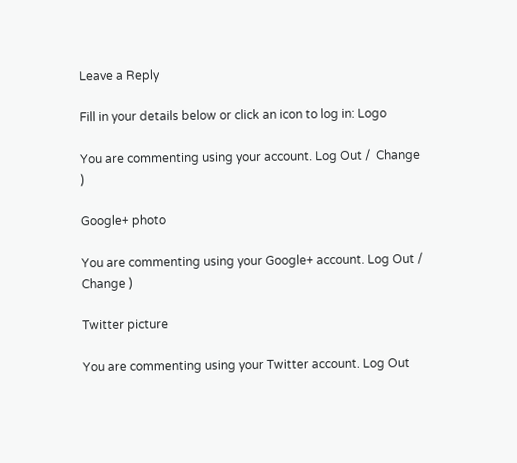Leave a Reply

Fill in your details below or click an icon to log in: Logo

You are commenting using your account. Log Out /  Change )

Google+ photo

You are commenting using your Google+ account. Log Out /  Change )

Twitter picture

You are commenting using your Twitter account. Log Out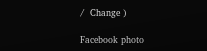/  Change )

Facebook photo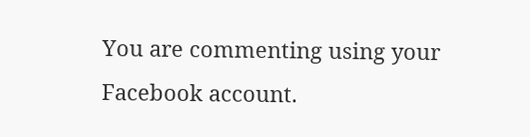You are commenting using your Facebook account.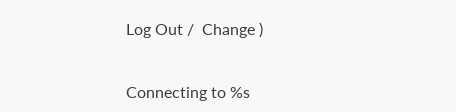Log Out /  Change )


Connecting to %s